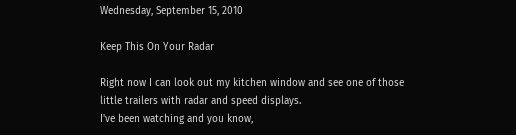Wednesday, September 15, 2010

Keep This On Your Radar

Right now I can look out my kitchen window and see one of those little trailers with radar and speed displays.
I've been watching and you know,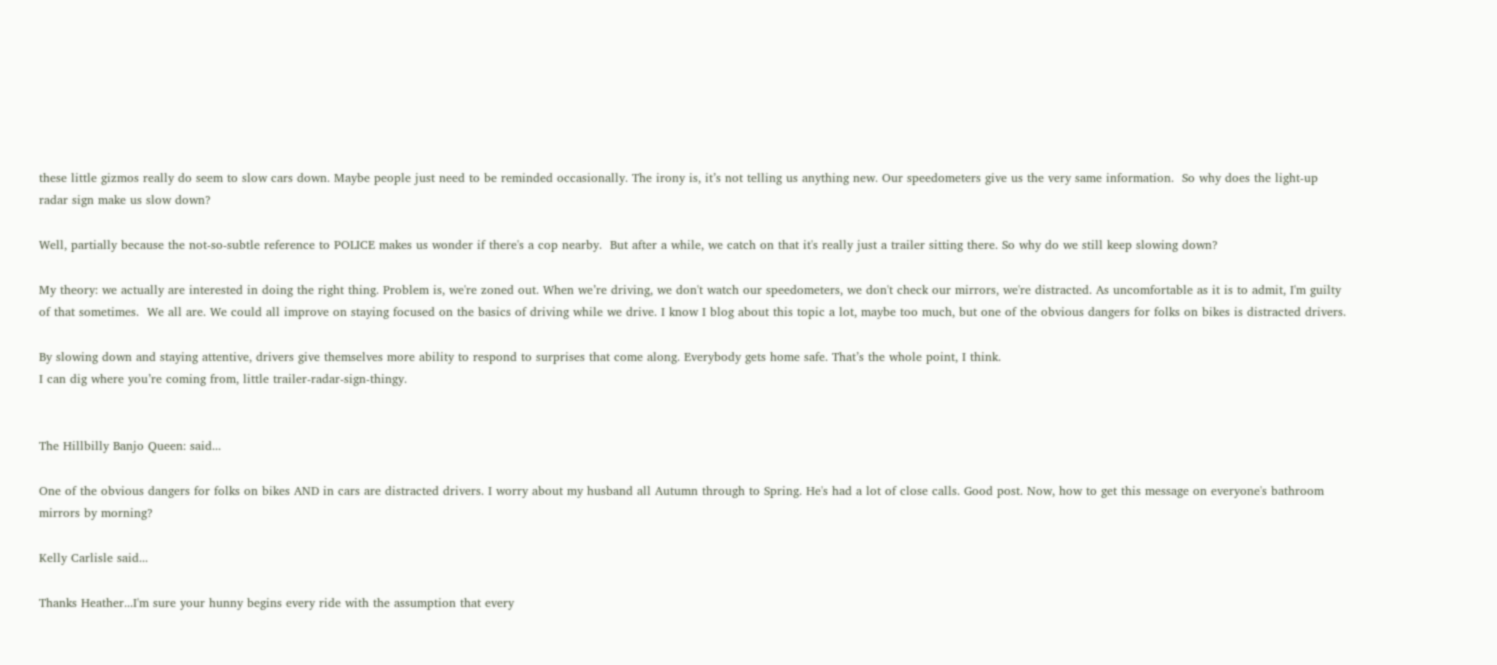these little gizmos really do seem to slow cars down. Maybe people just need to be reminded occasionally. The irony is, it’s not telling us anything new. Our speedometers give us the very same information.  So why does the light-up radar sign make us slow down?

Well, partially because the not-so-subtle reference to POLICE makes us wonder if there's a cop nearby.  But after a while, we catch on that it's really just a trailer sitting there. So why do we still keep slowing down?

My theory: we actually are interested in doing the right thing. Problem is, we're zoned out. When we’re driving, we don't watch our speedometers, we don't check our mirrors, we're distracted. As uncomfortable as it is to admit, I'm guilty of that sometimes.  We all are. We could all improve on staying focused on the basics of driving while we drive. I know I blog about this topic a lot, maybe too much, but one of the obvious dangers for folks on bikes is distracted drivers.

By slowing down and staying attentive, drivers give themselves more ability to respond to surprises that come along. Everybody gets home safe. That’s the whole point, I think.
I can dig where you’re coming from, little trailer-radar-sign-thingy.


The Hillbilly Banjo Queen: said...

One of the obvious dangers for folks on bikes AND in cars are distracted drivers. I worry about my husband all Autumn through to Spring. He's had a lot of close calls. Good post. Now, how to get this message on everyone's bathroom mirrors by morning?

Kelly Carlisle said...

Thanks Heather...I'm sure your hunny begins every ride with the assumption that every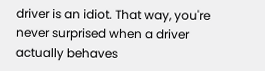driver is an idiot. That way, you're never surprised when a driver actually behaves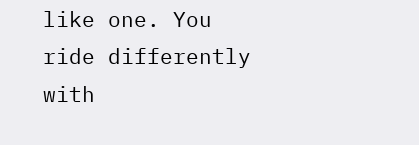like one. You ride differently with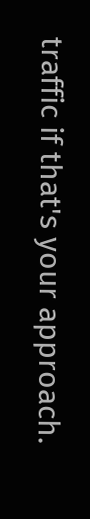traffic if that's your approach.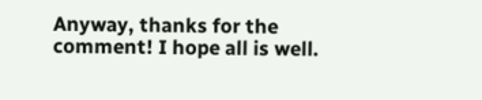Anyway, thanks for the comment! I hope all is well.